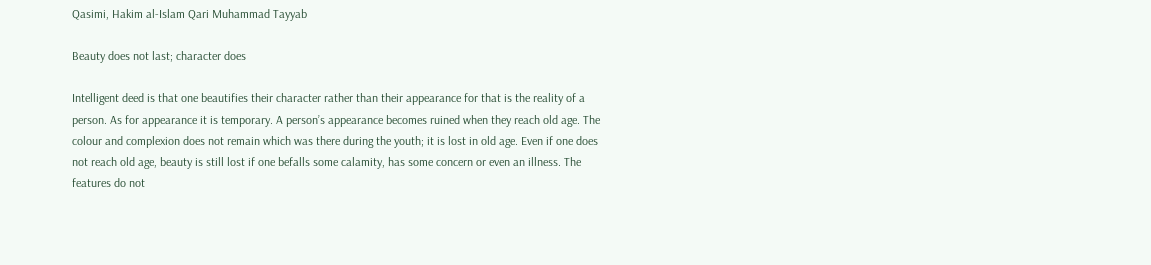Qasimi, Hakim al-Islam Qari Muhammad Tayyab

Beauty does not last; character does

Intelligent deed is that one beautifies their character rather than their appearance for that is the reality of a person. As for appearance it is temporary. A person’s appearance becomes ruined when they reach old age. The colour and complexion does not remain which was there during the youth; it is lost in old age. Even if one does not reach old age, beauty is still lost if one befalls some calamity, has some concern or even an illness. The features do not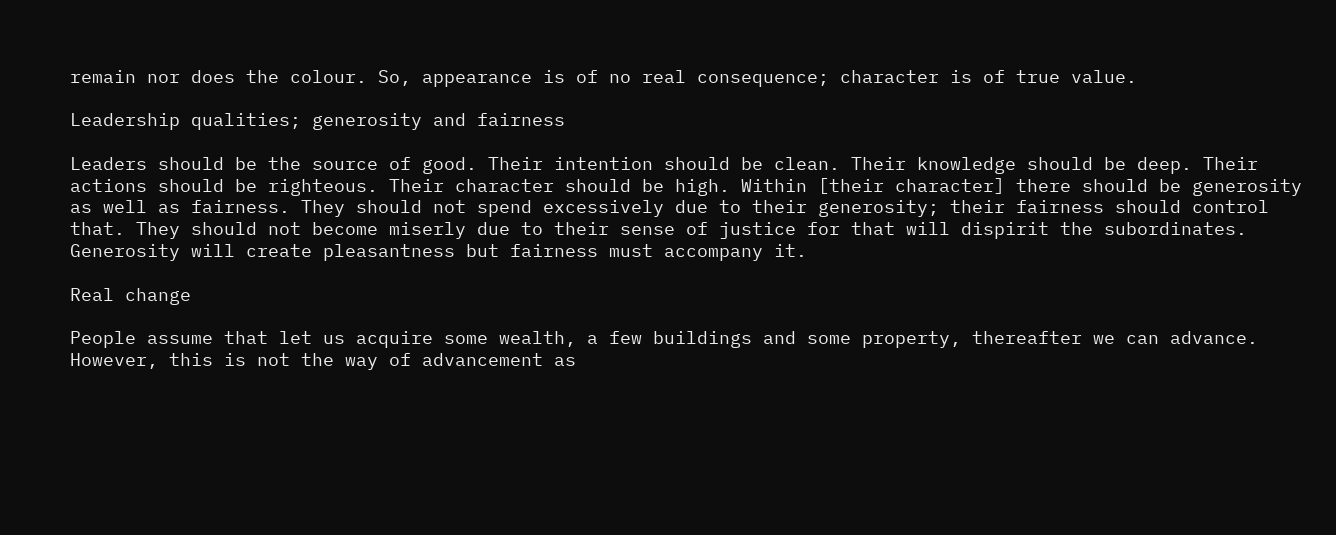remain nor does the colour. So, appearance is of no real consequence; character is of true value.

Leadership qualities; generosity and fairness

Leaders should be the source of good. Their intention should be clean. Their knowledge should be deep. Their actions should be righteous. Their character should be high. Within [their character] there should be generosity as well as fairness. They should not spend excessively due to their generosity; their fairness should control that. They should not become miserly due to their sense of justice for that will dispirit the subordinates. Generosity will create pleasantness but fairness must accompany it.

Real change

People assume that let us acquire some wealth, a few buildings and some property, thereafter we can advance. However, this is not the way of advancement as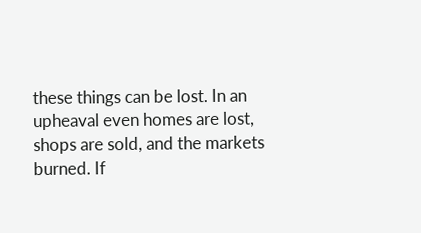these things can be lost. In an upheaval even homes are lost, shops are sold, and the markets burned. If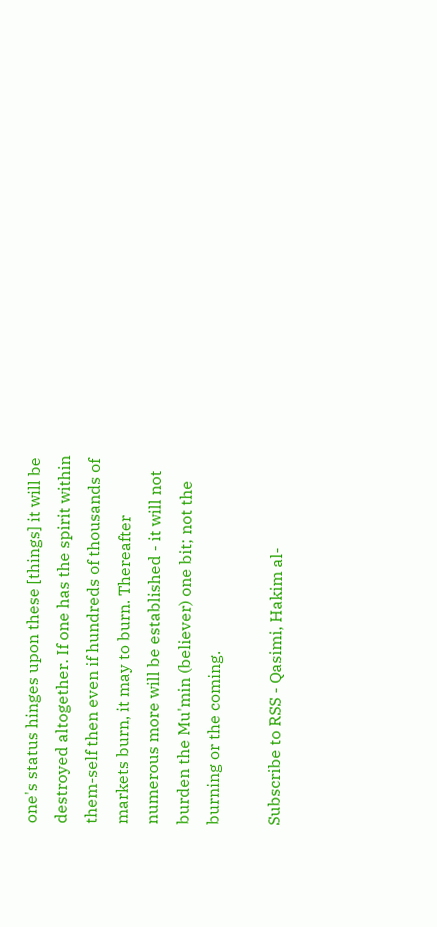one's status hinges upon these [things] it will be destroyed altogether. If one has the spirit within them-self then even if hundreds of thousands of markets burn, it may to burn. Thereafter numerous more will be established - it will not burden the Mu'min (believer) one bit; not the burning or the coming.

Subscribe to RSS - Qasimi, Hakim al-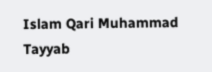Islam Qari Muhammad Tayyab